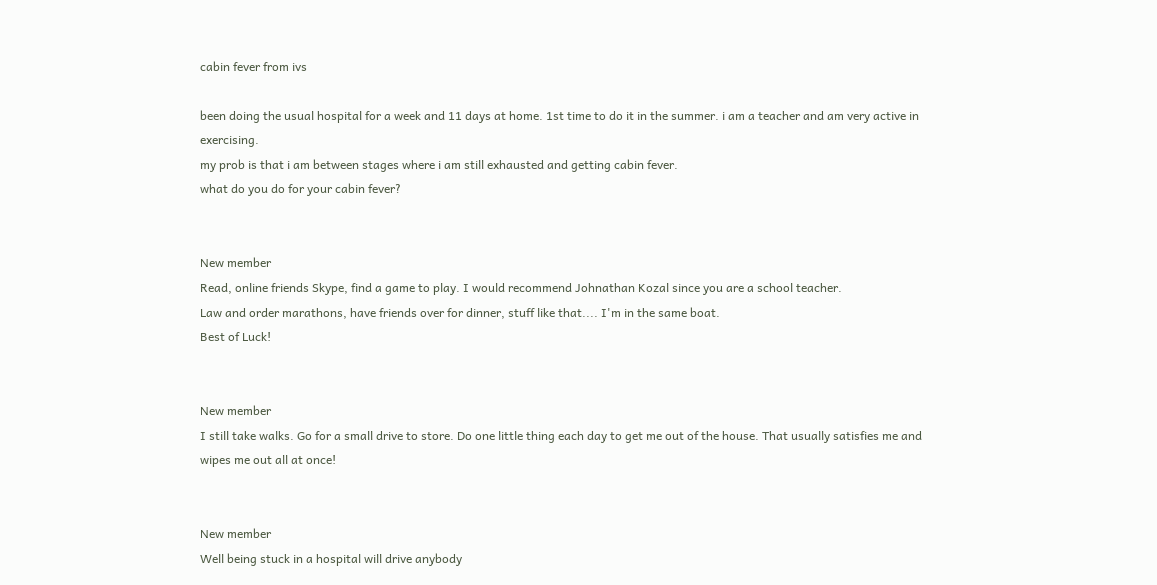cabin fever from ivs

been doing the usual hospital for a week and 11 days at home. 1st time to do it in the summer. i am a teacher and am very active in exercising.
my prob is that i am between stages where i am still exhausted and getting cabin fever.
what do you do for your cabin fever?


New member
Read, online friends Skype, find a game to play. I would recommend Johnathan Kozal since you are a school teacher.
Law and order marathons, have friends over for dinner, stuff like that.... I'm in the same boat.
Best of Luck!


New member
I still take walks. Go for a small drive to store. Do one little thing each day to get me out of the house. That usually satisfies me and wipes me out all at once!


New member
Well being stuck in a hospital will drive anybody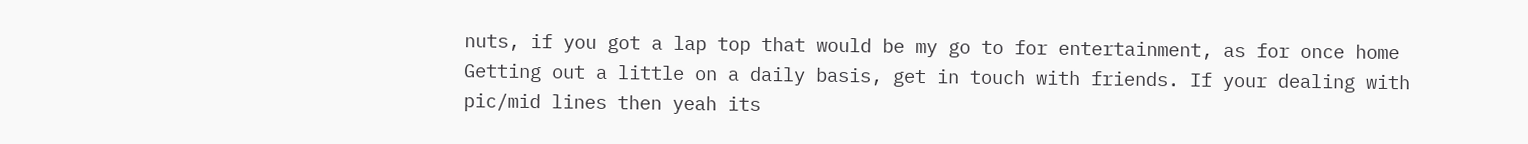nuts, if you got a lap top that would be my go to for entertainment, as for once home Getting out a little on a daily basis, get in touch with friends. If your dealing with pic/mid lines then yeah its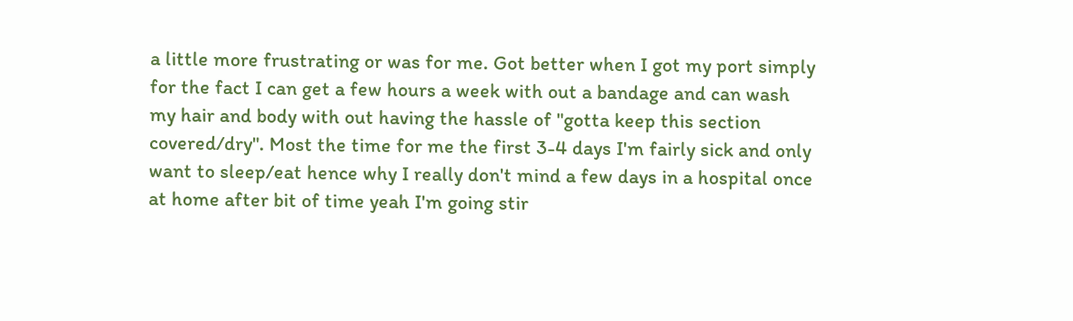a little more frustrating or was for me. Got better when I got my port simply for the fact I can get a few hours a week with out a bandage and can wash my hair and body with out having the hassle of "gotta keep this section covered/dry". Most the time for me the first 3-4 days I'm fairly sick and only want to sleep/eat hence why I really don't mind a few days in a hospital once at home after bit of time yeah I'm going stir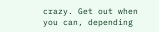crazy. Get out when you can, depending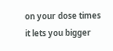on your dose times it lets you bigger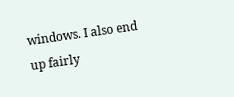windows. I also end up fairly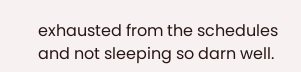exhausted from the schedules and not sleeping so darn well.